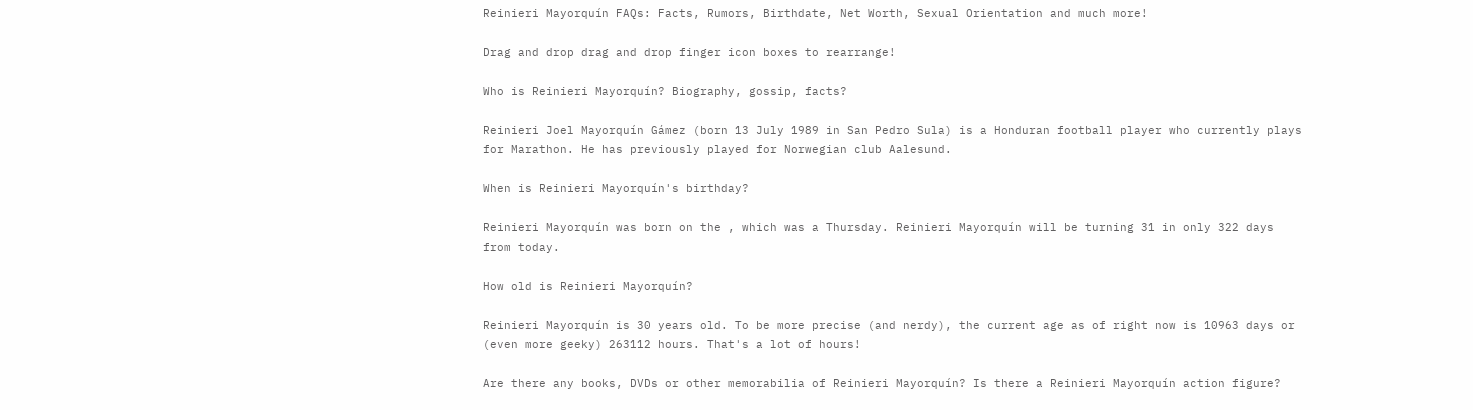Reinieri Mayorquín FAQs: Facts, Rumors, Birthdate, Net Worth, Sexual Orientation and much more!

Drag and drop drag and drop finger icon boxes to rearrange!

Who is Reinieri Mayorquín? Biography, gossip, facts?

Reinieri Joel Mayorquín Gámez (born 13 July 1989 in San Pedro Sula) is a Honduran football player who currently plays for Marathon. He has previously played for Norwegian club Aalesund.

When is Reinieri Mayorquín's birthday?

Reinieri Mayorquín was born on the , which was a Thursday. Reinieri Mayorquín will be turning 31 in only 322 days from today.

How old is Reinieri Mayorquín?

Reinieri Mayorquín is 30 years old. To be more precise (and nerdy), the current age as of right now is 10963 days or (even more geeky) 263112 hours. That's a lot of hours!

Are there any books, DVDs or other memorabilia of Reinieri Mayorquín? Is there a Reinieri Mayorquín action figure?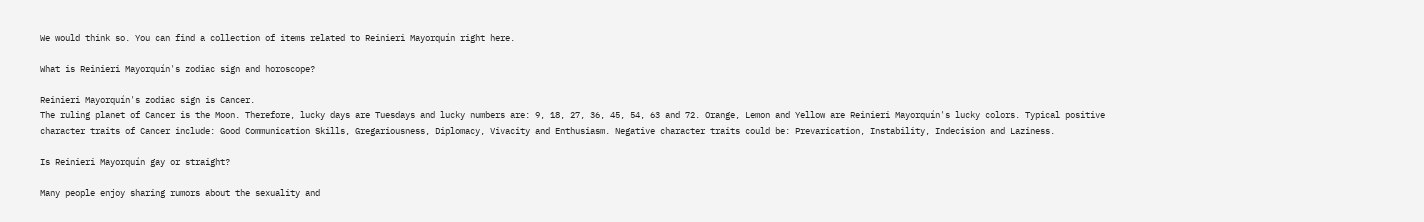We would think so. You can find a collection of items related to Reinieri Mayorquín right here.

What is Reinieri Mayorquín's zodiac sign and horoscope?

Reinieri Mayorquín's zodiac sign is Cancer.
The ruling planet of Cancer is the Moon. Therefore, lucky days are Tuesdays and lucky numbers are: 9, 18, 27, 36, 45, 54, 63 and 72. Orange, Lemon and Yellow are Reinieri Mayorquín's lucky colors. Typical positive character traits of Cancer include: Good Communication Skills, Gregariousness, Diplomacy, Vivacity and Enthusiasm. Negative character traits could be: Prevarication, Instability, Indecision and Laziness.

Is Reinieri Mayorquín gay or straight?

Many people enjoy sharing rumors about the sexuality and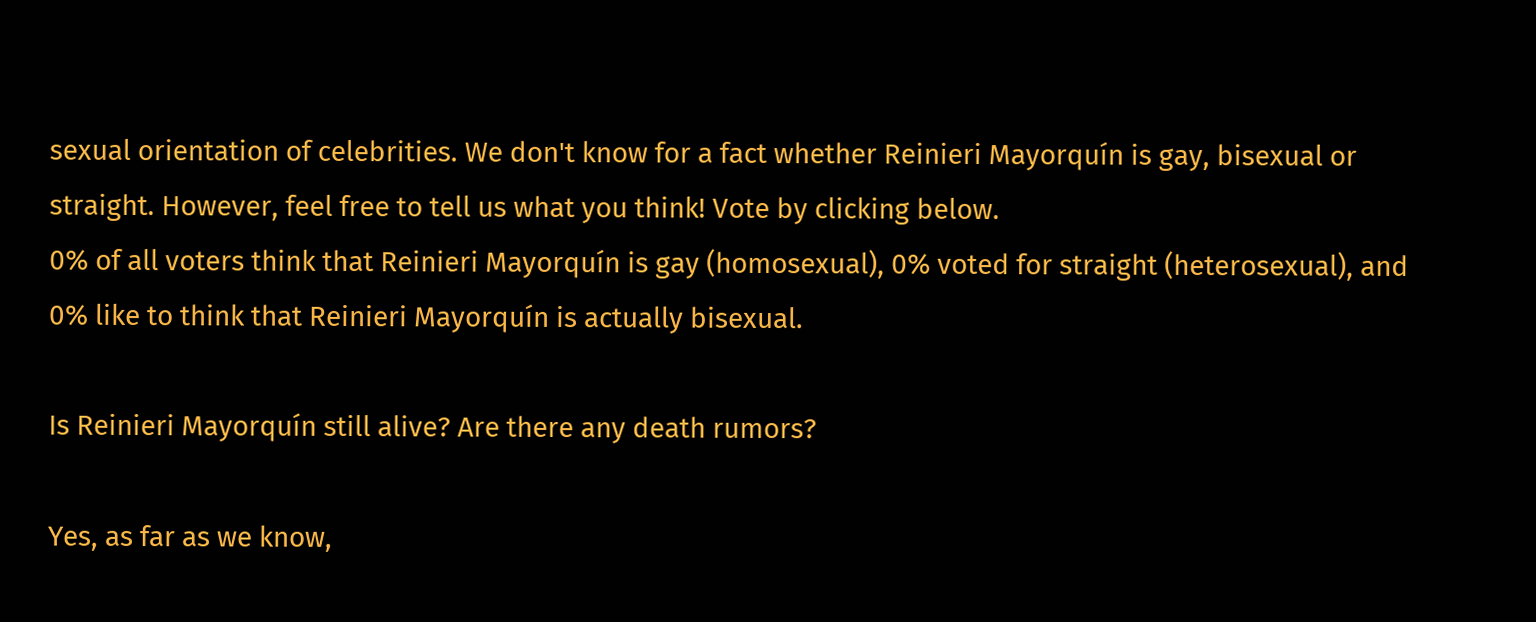sexual orientation of celebrities. We don't know for a fact whether Reinieri Mayorquín is gay, bisexual or straight. However, feel free to tell us what you think! Vote by clicking below.
0% of all voters think that Reinieri Mayorquín is gay (homosexual), 0% voted for straight (heterosexual), and 0% like to think that Reinieri Mayorquín is actually bisexual.

Is Reinieri Mayorquín still alive? Are there any death rumors?

Yes, as far as we know,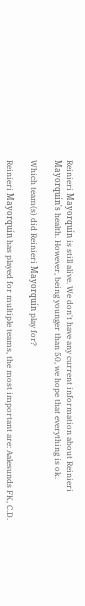Reinieri Mayorquín is still alive. We don't have any current information about Reinieri Mayorquín's health. However, being younger than 50, we hope that everything is ok.

Which team(s) did Reinieri Mayorquín play for?

Reinieri Mayorquín has played for multiple teams, the most important are: Aalesunds FK, C.D.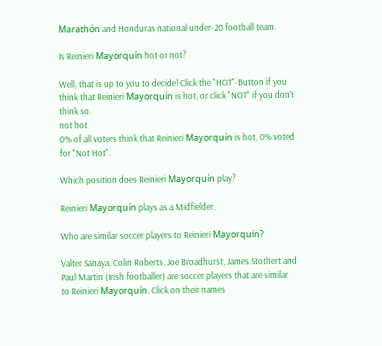Marathón and Honduras national under-20 football team.

Is Reinieri Mayorquín hot or not?

Well, that is up to you to decide! Click the "HOT"-Button if you think that Reinieri Mayorquín is hot, or click "NOT" if you don't think so.
not hot
0% of all voters think that Reinieri Mayorquín is hot, 0% voted for "Not Hot".

Which position does Reinieri Mayorquín play?

Reinieri Mayorquín plays as a Midfielder.

Who are similar soccer players to Reinieri Mayorquín?

Valter Sanaya, Colin Roberts, Joe Broadhurst, James Stothert and Paul Martin (Irish footballer) are soccer players that are similar to Reinieri Mayorquín. Click on their names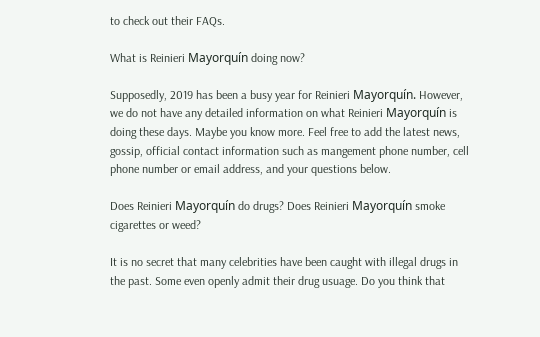to check out their FAQs.

What is Reinieri Mayorquín doing now?

Supposedly, 2019 has been a busy year for Reinieri Mayorquín. However, we do not have any detailed information on what Reinieri Mayorquín is doing these days. Maybe you know more. Feel free to add the latest news, gossip, official contact information such as mangement phone number, cell phone number or email address, and your questions below.

Does Reinieri Mayorquín do drugs? Does Reinieri Mayorquín smoke cigarettes or weed?

It is no secret that many celebrities have been caught with illegal drugs in the past. Some even openly admit their drug usuage. Do you think that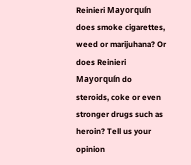Reinieri Mayorquín does smoke cigarettes, weed or marijuhana? Or does Reinieri Mayorquín do steroids, coke or even stronger drugs such as heroin? Tell us your opinion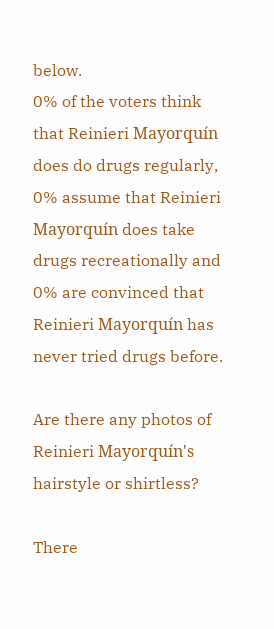below.
0% of the voters think that Reinieri Mayorquín does do drugs regularly, 0% assume that Reinieri Mayorquín does take drugs recreationally and 0% are convinced that Reinieri Mayorquín has never tried drugs before.

Are there any photos of Reinieri Mayorquín's hairstyle or shirtless?

There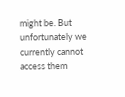might be. But unfortunately we currently cannot access them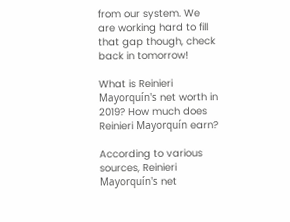from our system. We are working hard to fill that gap though, check back in tomorrow!

What is Reinieri Mayorquín's net worth in 2019? How much does Reinieri Mayorquín earn?

According to various sources, Reinieri Mayorquín's net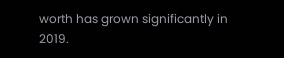worth has grown significantly in 2019.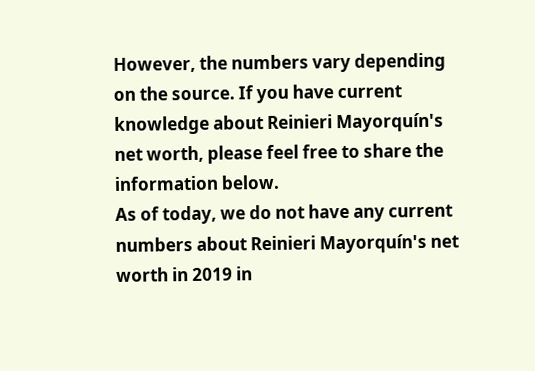However, the numbers vary depending on the source. If you have current knowledge about Reinieri Mayorquín's net worth, please feel free to share the information below.
As of today, we do not have any current numbers about Reinieri Mayorquín's net worth in 2019 in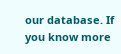our database. If you know more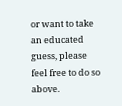or want to take an educated guess, please feel free to do so above.